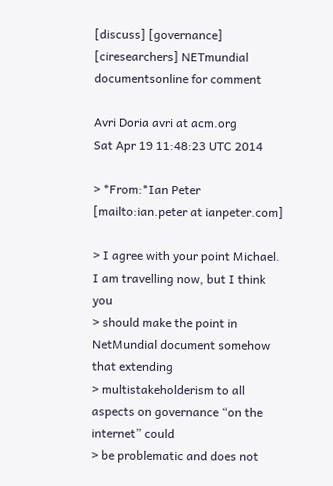[discuss] [governance] [ciresearchers] NETmundial documentsonline for comment

Avri Doria avri at acm.org
Sat Apr 19 11:48:23 UTC 2014

> *From:*Ian Peter [mailto:ian.peter at ianpeter.com]

> I agree with your point Michael. I am travelling now, but I think you
> should make the point in NetMundial document somehow that extending
> multistakeholderism to all aspects on governance “on the internet” could
> be problematic and does not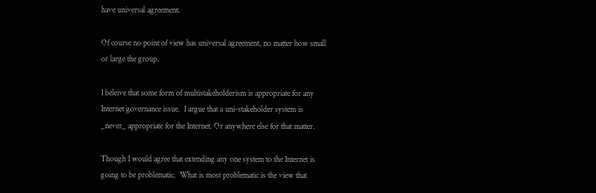have universal agreement.

Of course no point of view has universal agreement, no matter how small
or large the group.

I beleive that some form of multistakeholderism is appropriate for any
Internet governance issue.  I argue that a uni-stakeholder system is
_never_ appropriate for the Internet. Or anywhere else for that matter.

Though I would agree that extending any one system to the Internet is
going to be problematic.  What is most problematic is the view that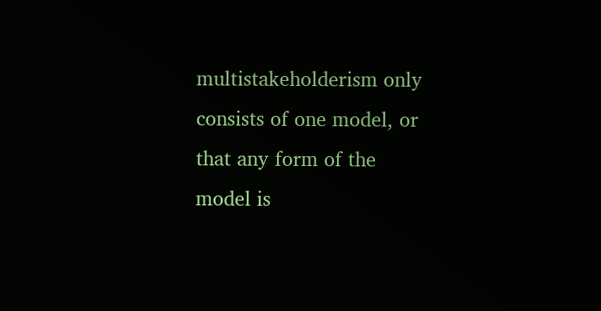multistakeholderism only consists of one model, or that any form of the
model is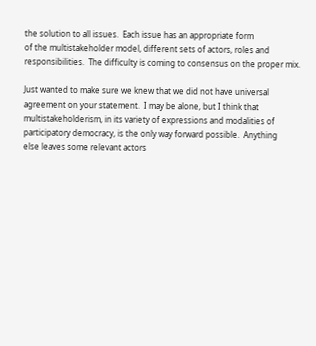the solution to all issues.  Each issue has an appropriate form
of the multistakeholder model, different sets of actors, roles and
responsibilities.  The difficulty is coming to consensus on the proper mix.

Just wanted to make sure we knew that we did not have universal
agreement on your statement.  I may be alone, but I think that
multistakeholderism, in its variety of expressions and modalities of
participatory democracy, is the only way forward possible.  Anything
else leaves some relevant actors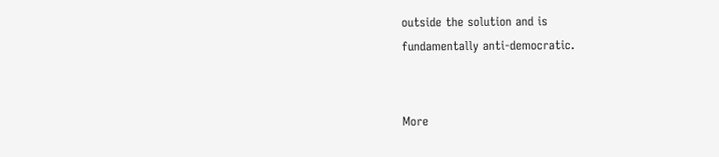outside the solution and is
fundamentally anti-democratic.


More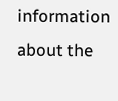information about the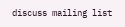discuss mailing list